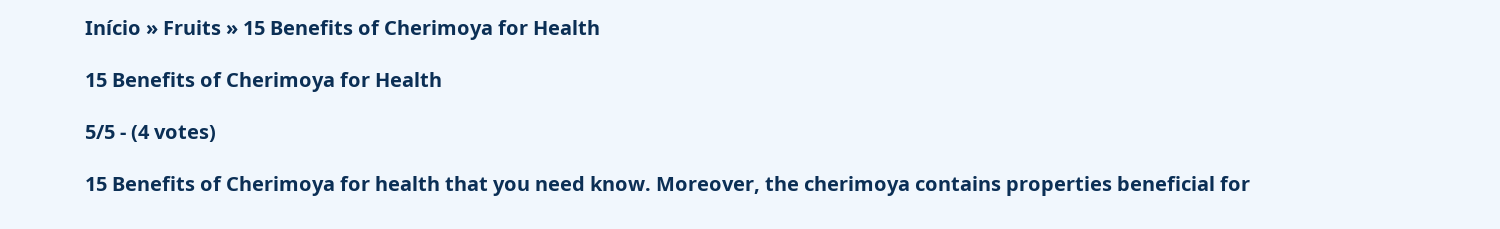Início » Fruits » 15 Benefits of Cherimoya for Health

15 Benefits of Cherimoya for Health

5/5 - (4 votes)

15 Benefits of Cherimoya for health that you need know. Moreover, the cherimoya contains properties beneficial for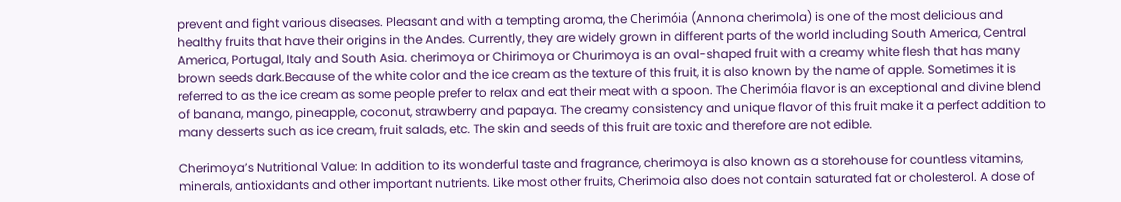prevent and fight various diseases. Pleasant and with a tempting aroma, the Cherimóia (Annona cherimola) is one of the most delicious and healthy fruits that have their origins in the Andes. Currently, they are widely grown in different parts of the world including South America, Central America, Portugal, Italy and South Asia. cherimoya or Chirimoya or Churimoya is an oval-shaped fruit with a creamy white flesh that has many brown seeds dark.Because of the white color and the ice cream as the texture of this fruit, it is also known by the name of apple. Sometimes it is referred to as the ice cream as some people prefer to relax and eat their meat with a spoon. The Cherimóia flavor is an exceptional and divine blend of banana, mango, pineapple, coconut, strawberry and papaya. The creamy consistency and unique flavor of this fruit make it a perfect addition to many desserts such as ice cream, fruit salads, etc. The skin and seeds of this fruit are toxic and therefore are not edible.

Cherimoya’s Nutritional Value: In addition to its wonderful taste and fragrance, cherimoya is also known as a storehouse for countless vitamins, minerals, antioxidants and other important nutrients. Like most other fruits, Cherimoia also does not contain saturated fat or cholesterol. A dose of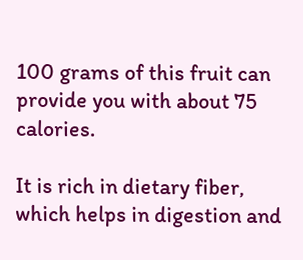100 grams of this fruit can provide you with about 75 calories.

It is rich in dietary fiber, which helps in digestion and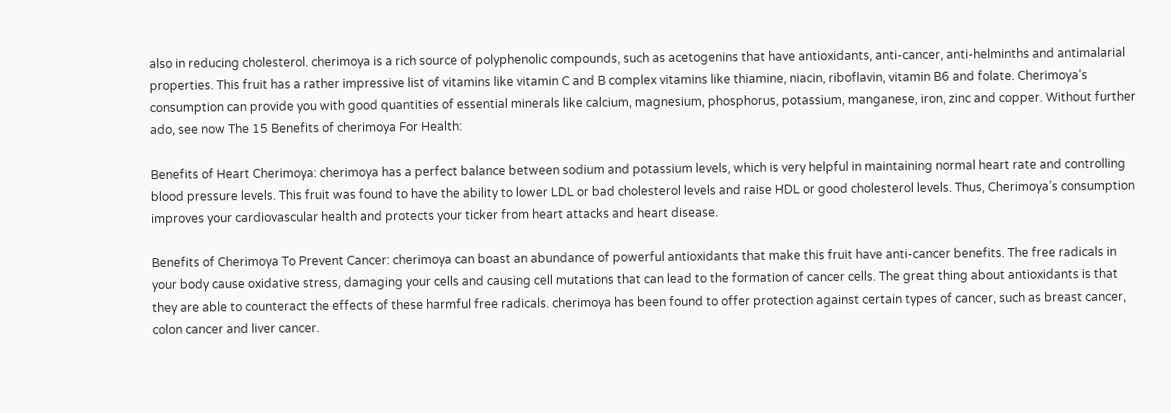also in reducing cholesterol. cherimoya is a rich source of polyphenolic compounds, such as acetogenins that have antioxidants, anti-cancer, anti-helminths and antimalarial properties. This fruit has a rather impressive list of vitamins like vitamin C and B complex vitamins like thiamine, niacin, riboflavin, vitamin B6 and folate. Cherimoya’s consumption can provide you with good quantities of essential minerals like calcium, magnesium, phosphorus, potassium, manganese, iron, zinc and copper. Without further ado, see now The 15 Benefits of cherimoya For Health:

Benefits of Heart Cherimoya: cherimoya has a perfect balance between sodium and potassium levels, which is very helpful in maintaining normal heart rate and controlling blood pressure levels. This fruit was found to have the ability to lower LDL or bad cholesterol levels and raise HDL or good cholesterol levels. Thus, Cherimoya’s consumption improves your cardiovascular health and protects your ticker from heart attacks and heart disease.

Benefits of Cherimoya To Prevent Cancer: cherimoya can boast an abundance of powerful antioxidants that make this fruit have anti-cancer benefits. The free radicals in your body cause oxidative stress, damaging your cells and causing cell mutations that can lead to the formation of cancer cells. The great thing about antioxidants is that they are able to counteract the effects of these harmful free radicals. cherimoya has been found to offer protection against certain types of cancer, such as breast cancer, colon cancer and liver cancer.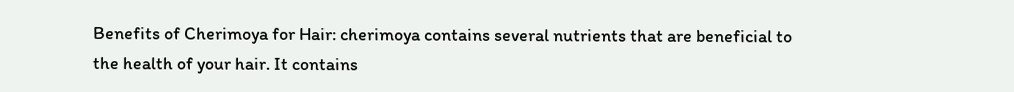Benefits of Cherimoya for Hair: cherimoya contains several nutrients that are beneficial to the health of your hair. It contains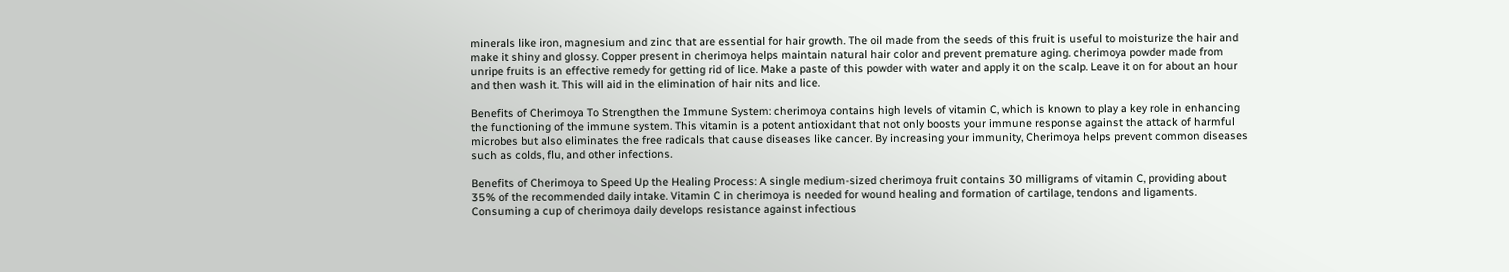minerals like iron, magnesium and zinc that are essential for hair growth. The oil made from the seeds of this fruit is useful to moisturize the hair and make it shiny and glossy. Copper present in cherimoya helps maintain natural hair color and prevent premature aging. cherimoya powder made from unripe fruits is an effective remedy for getting rid of lice. Make a paste of this powder with water and apply it on the scalp. Leave it on for about an hour and then wash it. This will aid in the elimination of hair nits and lice.

Benefits of Cherimoya To Strengthen the Immune System: cherimoya contains high levels of vitamin C, which is known to play a key role in enhancing the functioning of the immune system. This vitamin is a potent antioxidant that not only boosts your immune response against the attack of harmful microbes but also eliminates the free radicals that cause diseases like cancer. By increasing your immunity, Cherimoya helps prevent common diseases such as colds, flu, and other infections.

Benefits of Cherimoya to Speed Up the Healing Process: A single medium-sized cherimoya fruit contains 30 milligrams of vitamin C, providing about 35% of the recommended daily intake. Vitamin C in cherimoya is needed for wound healing and formation of cartilage, tendons and ligaments. Consuming a cup of cherimoya daily develops resistance against infectious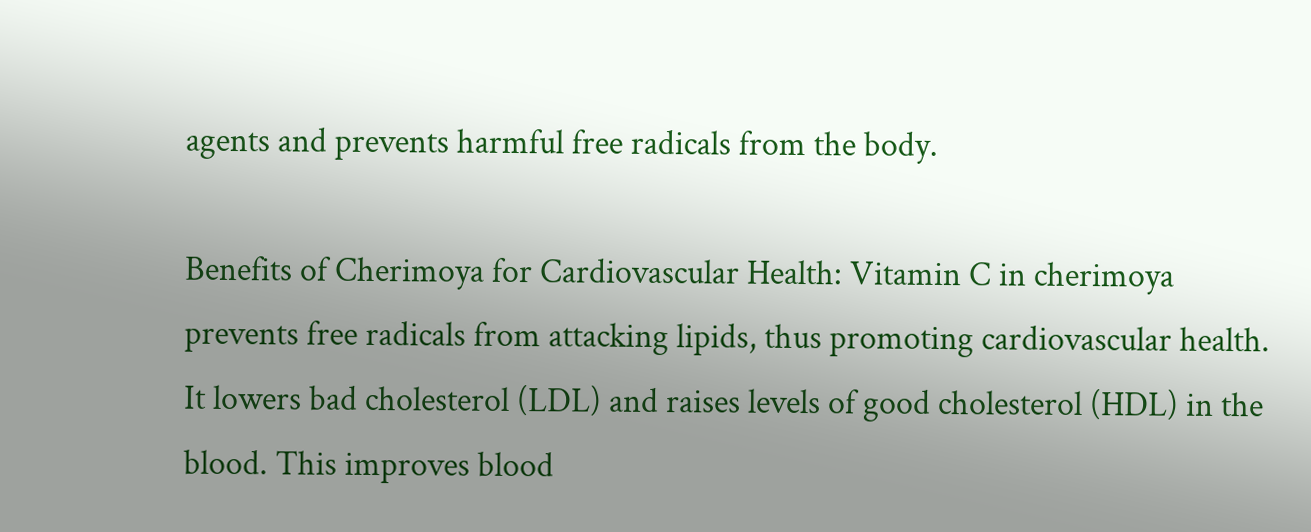agents and prevents harmful free radicals from the body.

Benefits of Cherimoya for Cardiovascular Health: Vitamin C in cherimoya prevents free radicals from attacking lipids, thus promoting cardiovascular health. It lowers bad cholesterol (LDL) and raises levels of good cholesterol (HDL) in the blood. This improves blood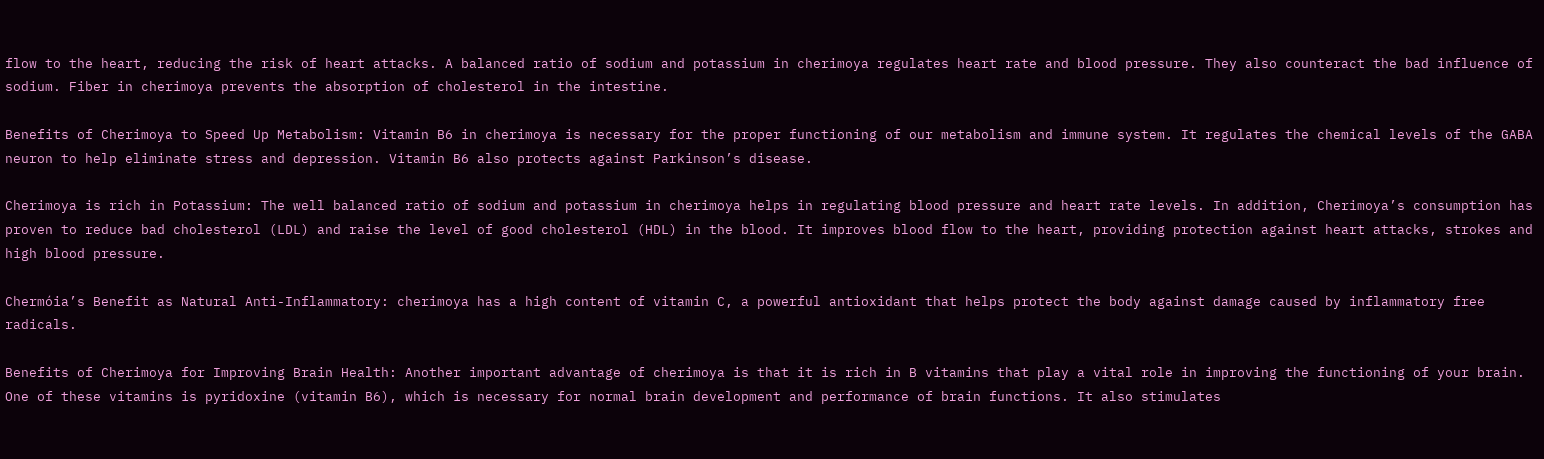flow to the heart, reducing the risk of heart attacks. A balanced ratio of sodium and potassium in cherimoya regulates heart rate and blood pressure. They also counteract the bad influence of sodium. Fiber in cherimoya prevents the absorption of cholesterol in the intestine.

Benefits of Cherimoya to Speed Up Metabolism: Vitamin B6 in cherimoya is necessary for the proper functioning of our metabolism and immune system. It regulates the chemical levels of the GABA neuron to help eliminate stress and depression. Vitamin B6 also protects against Parkinson’s disease.

Cherimoya is rich in Potassium: The well balanced ratio of sodium and potassium in cherimoya helps in regulating blood pressure and heart rate levels. In addition, Cherimoya’s consumption has proven to reduce bad cholesterol (LDL) and raise the level of good cholesterol (HDL) in the blood. It improves blood flow to the heart, providing protection against heart attacks, strokes and high blood pressure.

Chermóia’s Benefit as Natural Anti-Inflammatory: cherimoya has a high content of vitamin C, a powerful antioxidant that helps protect the body against damage caused by inflammatory free radicals.

Benefits of Cherimoya for Improving Brain Health: Another important advantage of cherimoya is that it is rich in B vitamins that play a vital role in improving the functioning of your brain. One of these vitamins is pyridoxine (vitamin B6), which is necessary for normal brain development and performance of brain functions. It also stimulates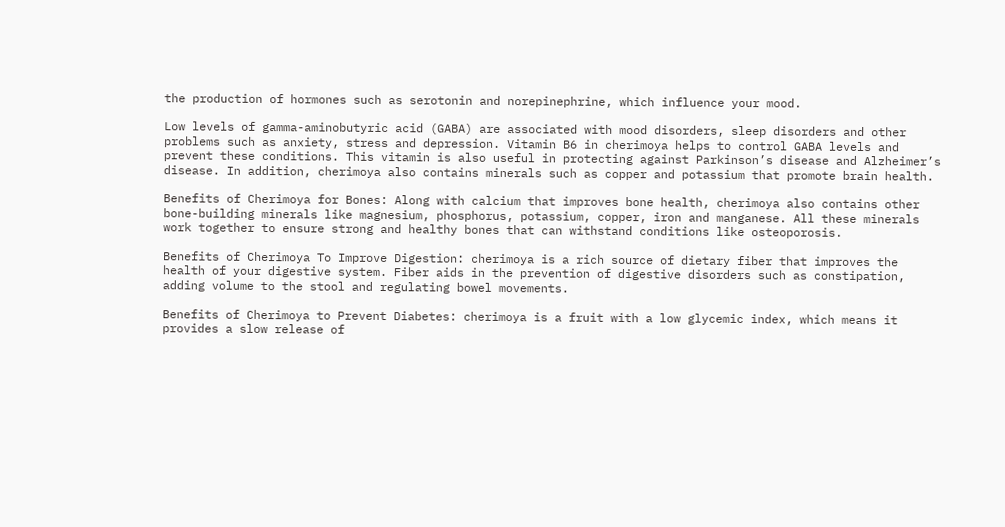the production of hormones such as serotonin and norepinephrine, which influence your mood.

Low levels of gamma-aminobutyric acid (GABA) are associated with mood disorders, sleep disorders and other problems such as anxiety, stress and depression. Vitamin B6 in cherimoya helps to control GABA levels and prevent these conditions. This vitamin is also useful in protecting against Parkinson’s disease and Alzheimer’s disease. In addition, cherimoya also contains minerals such as copper and potassium that promote brain health.

Benefits of Cherimoya for Bones: Along with calcium that improves bone health, cherimoya also contains other bone-building minerals like magnesium, phosphorus, potassium, copper, iron and manganese. All these minerals work together to ensure strong and healthy bones that can withstand conditions like osteoporosis.

Benefits of Cherimoya To Improve Digestion: cherimoya is a rich source of dietary fiber that improves the health of your digestive system. Fiber aids in the prevention of digestive disorders such as constipation, adding volume to the stool and regulating bowel movements.

Benefits of Cherimoya to Prevent Diabetes: cherimoya is a fruit with a low glycemic index, which means it provides a slow release of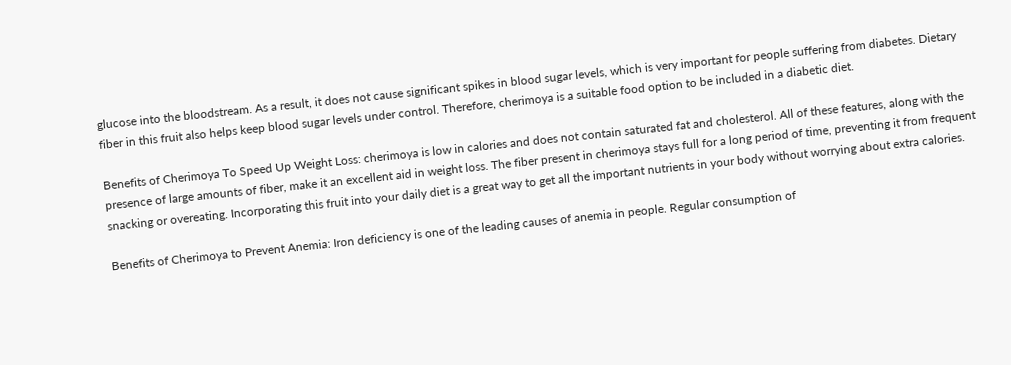glucose into the bloodstream. As a result, it does not cause significant spikes in blood sugar levels, which is very important for people suffering from diabetes. Dietary fiber in this fruit also helps keep blood sugar levels under control. Therefore, cherimoya is a suitable food option to be included in a diabetic diet.

Benefits of Cherimoya To Speed Up Weight Loss: cherimoya is low in calories and does not contain saturated fat and cholesterol. All of these features, along with the presence of large amounts of fiber, make it an excellent aid in weight loss. The fiber present in cherimoya stays full for a long period of time, preventing it from frequent snacking or overeating. Incorporating this fruit into your daily diet is a great way to get all the important nutrients in your body without worrying about extra calories.

Benefits of Cherimoya to Prevent Anemia: Iron deficiency is one of the leading causes of anemia in people. Regular consumption of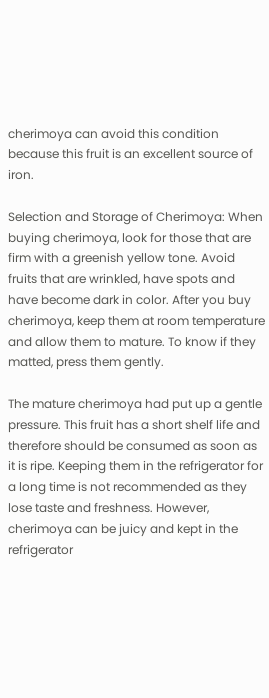cherimoya can avoid this condition because this fruit is an excellent source of iron.

Selection and Storage of Cherimoya: When buying cherimoya, look for those that are firm with a greenish yellow tone. Avoid fruits that are wrinkled, have spots and have become dark in color. After you buy cherimoya, keep them at room temperature and allow them to mature. To know if they matted, press them gently.

The mature cherimoya had put up a gentle pressure. This fruit has a short shelf life and therefore should be consumed as soon as it is ripe. Keeping them in the refrigerator for a long time is not recommended as they lose taste and freshness. However, cherimoya can be juicy and kept in the refrigerator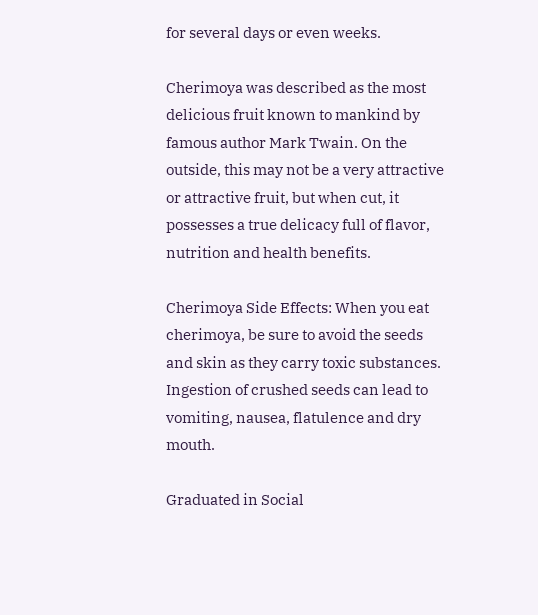for several days or even weeks.

Cherimoya was described as the most delicious fruit known to mankind by famous author Mark Twain. On the outside, this may not be a very attractive or attractive fruit, but when cut, it possesses a true delicacy full of flavor, nutrition and health benefits.

Cherimoya Side Effects: When you eat cherimoya, be sure to avoid the seeds and skin as they carry toxic substances. Ingestion of crushed seeds can lead to vomiting, nausea, flatulence and dry mouth.

Graduated in Social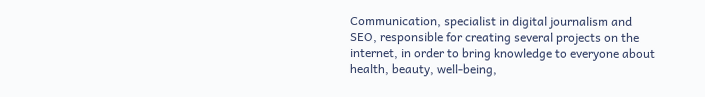Communication, specialist in digital journalism and SEO, responsible for creating several projects on the internet, in order to bring knowledge to everyone about health, beauty, well-being,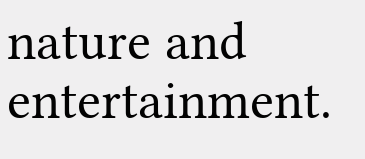nature and entertainment.